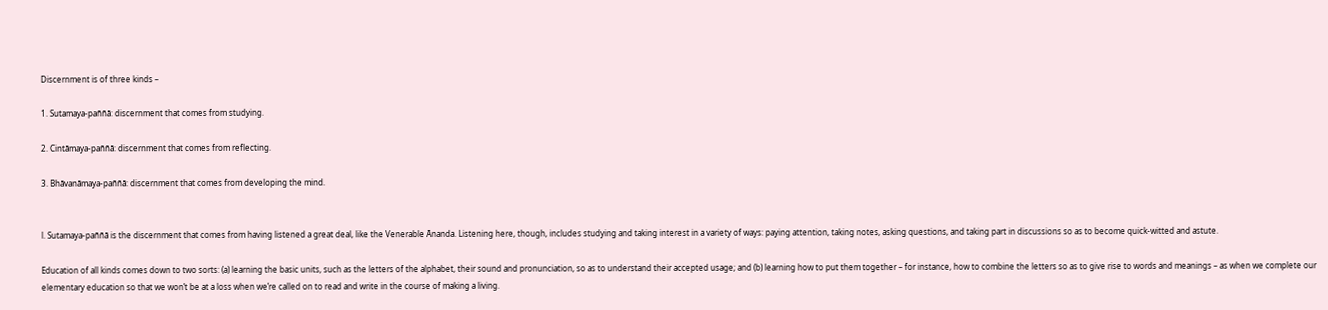Discernment is of three kinds –

1. Sutamaya-paññā: discernment that comes from studying.

2. Cintāmaya-paññā: discernment that comes from reflecting.

3. Bhāvanāmaya-paññā: discernment that comes from developing the mind.


l. Sutamaya-paññā is the discernment that comes from having listened a great deal, like the Venerable Ānanda. Listening here, though, includes studying and taking interest in a variety of ways: paying attention, taking notes, asking questions, and taking part in discussions so as to become quick-witted and astute.

Education of all kinds comes down to two sorts: (a) learning the basic units, such as the letters of the alphabet, their sound and pronunciation, so as to understand their accepted usage; and (b) learning how to put them together – for instance, how to combine the letters so as to give rise to words and meanings – as when we complete our elementary education so that we won’t be at a loss when we’re called on to read and write in the course of making a living.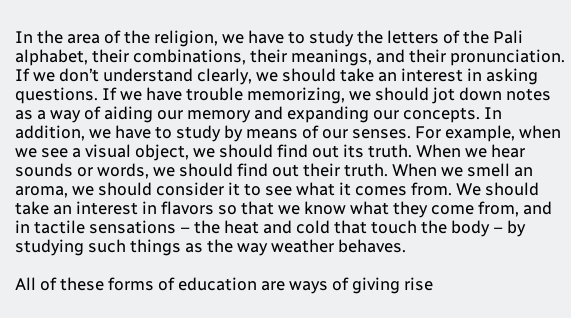In the area of the religion, we have to study the letters of the Pali alphabet, their combinations, their meanings, and their pronunciation. If we don’t understand clearly, we should take an interest in asking questions. If we have trouble memorizing, we should jot down notes as a way of aiding our memory and expanding our concepts. In addition, we have to study by means of our senses. For example, when we see a visual object, we should find out its truth. When we hear sounds or words, we should find out their truth. When we smell an aroma, we should consider it to see what it comes from. We should take an interest in flavors so that we know what they come from, and in tactile sensations – the heat and cold that touch the body – by studying such things as the way weather behaves.

All of these forms of education are ways of giving rise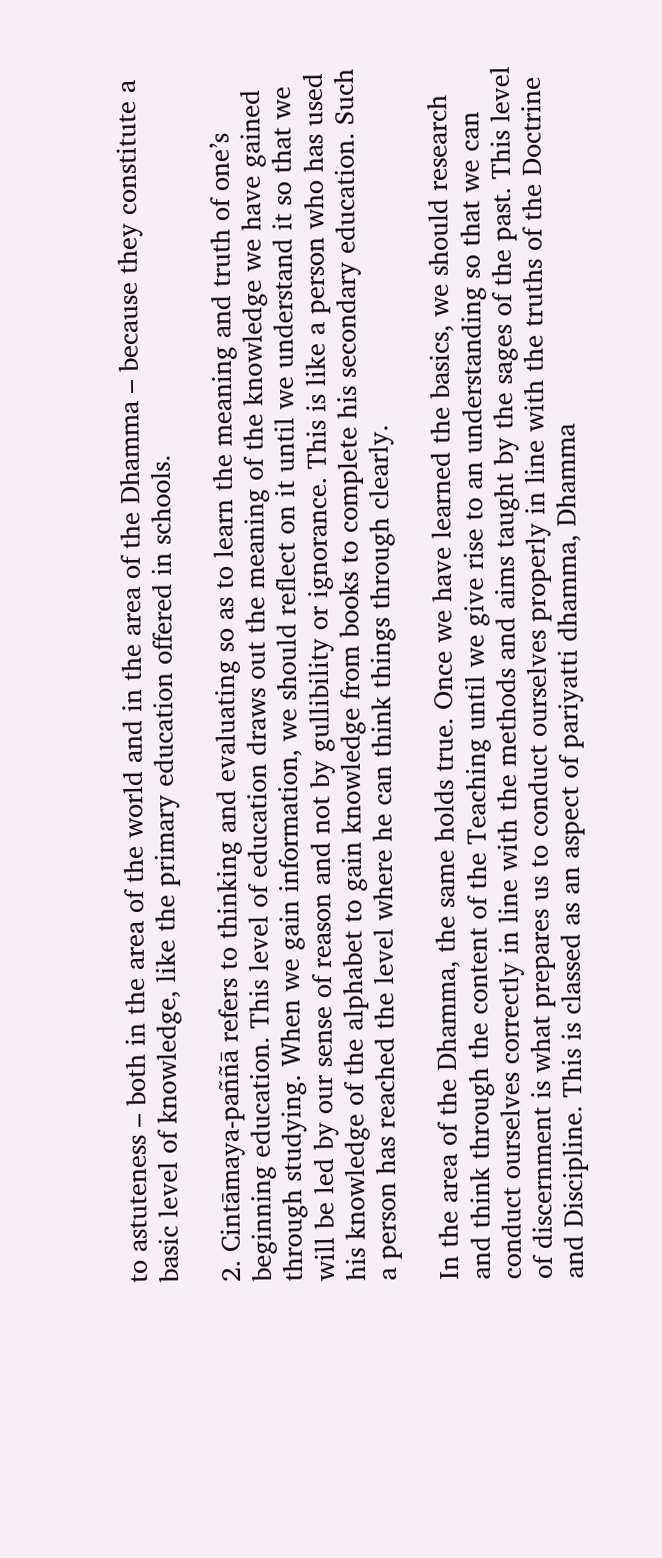to astuteness – both in the area of the world and in the area of the Dhamma – because they constitute a basic level of knowledge, like the primary education offered in schools.

2. Cintāmaya-paññā refers to thinking and evaluating so as to learn the meaning and truth of one’s beginning education. This level of education draws out the meaning of the knowledge we have gained through studying. When we gain information, we should reflect on it until we understand it so that we will be led by our sense of reason and not by gullibility or ignorance. This is like a person who has used his knowledge of the alphabet to gain knowledge from books to complete his secondary education. Such a person has reached the level where he can think things through clearly.

In the area of the Dhamma, the same holds true. Once we have learned the basics, we should research and think through the content of the Teaching until we give rise to an understanding so that we can conduct ourselves correctly in line with the methods and aims taught by the sages of the past. This level of discernment is what prepares us to conduct ourselves properly in line with the truths of the Doctrine and Discipline. This is classed as an aspect of pariyatti dhamma, Dhamma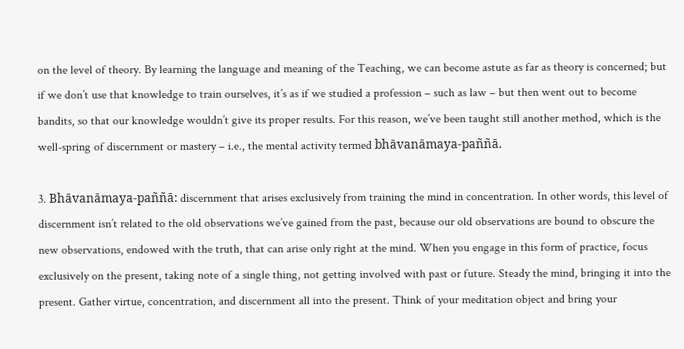on the level of theory. By learning the language and meaning of the Teaching, we can become astute as far as theory is concerned; but if we don’t use that knowledge to train ourselves, it’s as if we studied a profession – such as law – but then went out to become bandits, so that our knowledge wouldn’t give its proper results. For this reason, we’ve been taught still another method, which is the well-spring of discernment or mastery – i.e., the mental activity termed bhāvanāmaya-paññā.

3. Bhāvanāmaya-paññā: discernment that arises exclusively from training the mind in concentration. In other words, this level of discernment isn’t related to the old observations we’ve gained from the past, because our old observations are bound to obscure the new observations, endowed with the truth, that can arise only right at the mind. When you engage in this form of practice, focus exclusively on the present, taking note of a single thing, not getting involved with past or future. Steady the mind, bringing it into the present. Gather virtue, concentration, and discernment all into the present. Think of your meditation object and bring your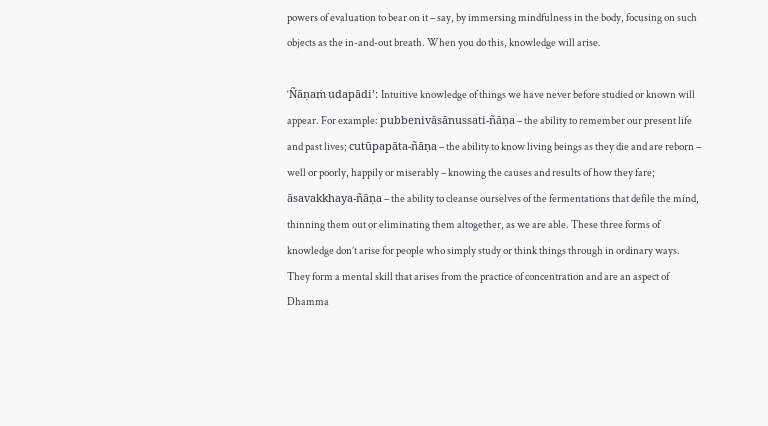powers of evaluation to bear on it – say, by immersing mindfulness in the body, focusing on such objects as the in-and-out breath. When you do this, knowledge will arise.

‘Ñāṇaṁ udapādi’: Intuitive knowledge of things we have never before studied or known will appear. For example: pubbenivāsānussati-ñāṇa – the ability to remember our present life and past lives; cutūpapāta-ñāṇa – the ability to know living beings as they die and are reborn – well or poorly, happily or miserably – knowing the causes and results of how they fare; āsavakkhaya-ñāṇa – the ability to cleanse ourselves of the fermentations that defile the mind, thinning them out or eliminating them altogether, as we are able. These three forms of knowledge don’t arise for people who simply study or think things through in ordinary ways. They form a mental skill that arises from the practice of concentration and are an aspect of Dhamma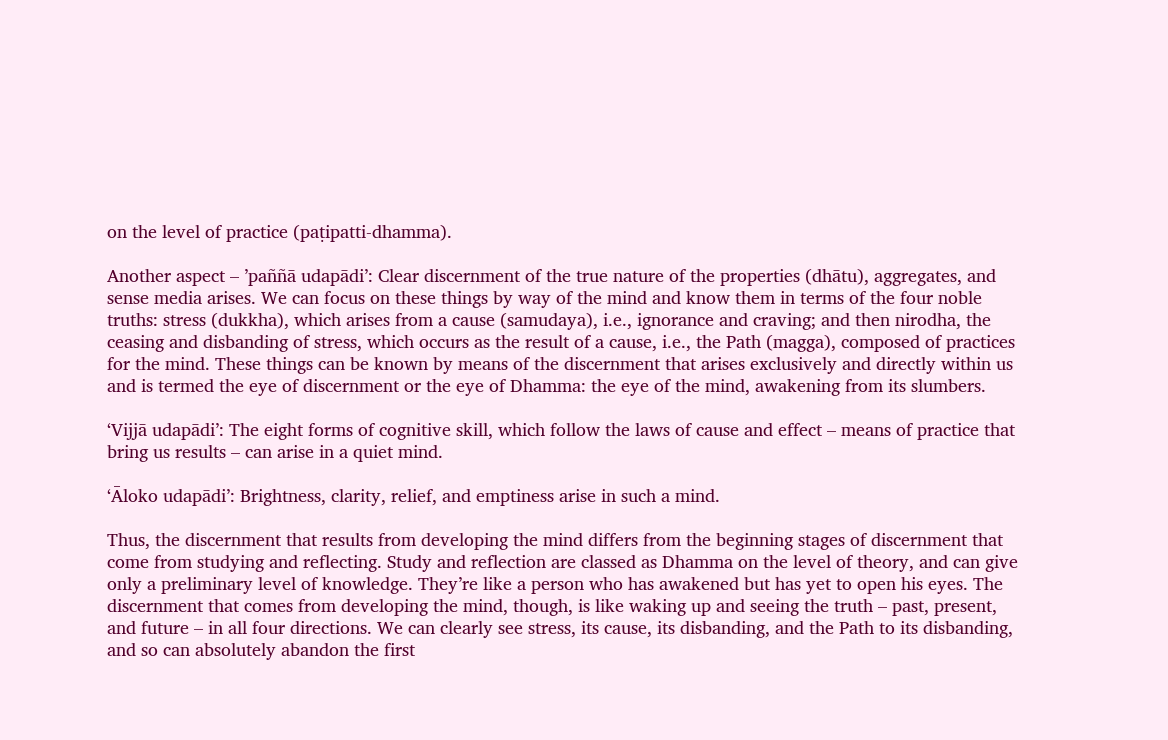on the level of practice (paṭipatti-dhamma).

Another aspect – ’paññā udapādi’: Clear discernment of the true nature of the properties (dhātu), aggregates, and sense media arises. We can focus on these things by way of the mind and know them in terms of the four noble truths: stress (dukkha), which arises from a cause (samudaya), i.e., ignorance and craving; and then nirodha, the ceasing and disbanding of stress, which occurs as the result of a cause, i.e., the Path (magga), composed of practices for the mind. These things can be known by means of the discernment that arises exclusively and directly within us and is termed the eye of discernment or the eye of Dhamma: the eye of the mind, awakening from its slumbers.

‘Vijjā udapādi’: The eight forms of cognitive skill, which follow the laws of cause and effect – means of practice that bring us results – can arise in a quiet mind.

‘Āloko udapādi’: Brightness, clarity, relief, and emptiness arise in such a mind.

Thus, the discernment that results from developing the mind differs from the beginning stages of discernment that come from studying and reflecting. Study and reflection are classed as Dhamma on the level of theory, and can give only a preliminary level of knowledge. They’re like a person who has awakened but has yet to open his eyes. The discernment that comes from developing the mind, though, is like waking up and seeing the truth – past, present, and future – in all four directions. We can clearly see stress, its cause, its disbanding, and the Path to its disbanding, and so can absolutely abandon the first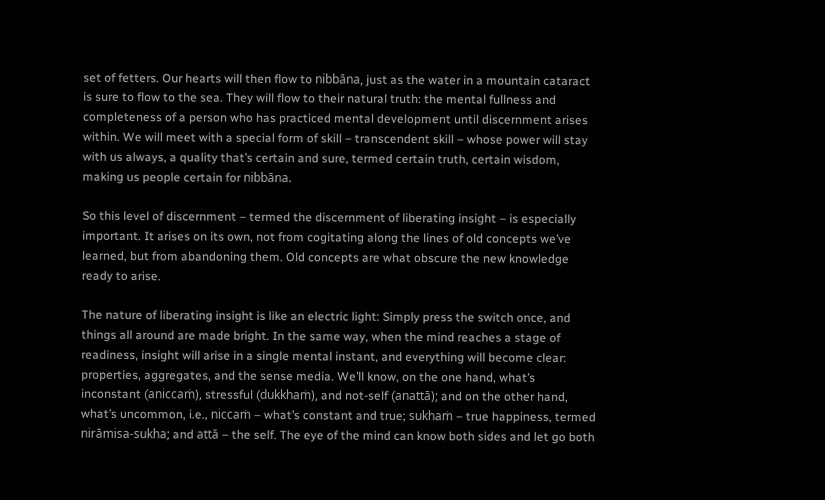set of fetters. Our hearts will then flow to nibbāna, just as the water in a mountain cataract is sure to flow to the sea. They will flow to their natural truth: the mental fullness and completeness of a person who has practiced mental development until discernment arises within. We will meet with a special form of skill – transcendent skill – whose power will stay with us always, a quality that’s certain and sure, termed certain truth, certain wisdom, making us people certain for nibbāna.

So this level of discernment – termed the discernment of liberating insight – is especially important. It arises on its own, not from cogitating along the lines of old concepts we’ve learned, but from abandoning them. Old concepts are what obscure the new knowledge ready to arise.

The nature of liberating insight is like an electric light: Simply press the switch once, and things all around are made bright. In the same way, when the mind reaches a stage of readiness, insight will arise in a single mental instant, and everything will become clear: properties, aggregates, and the sense media. We’ll know, on the one hand, what’s inconstant (aniccaṁ), stressful (dukkhaṁ), and not-self (anattā); and on the other hand, what’s uncommon, i.e., niccaṁ – what’s constant and true; sukhaṁ – true happiness, termed nirāmisa-sukha; and attā – the self. The eye of the mind can know both sides and let go both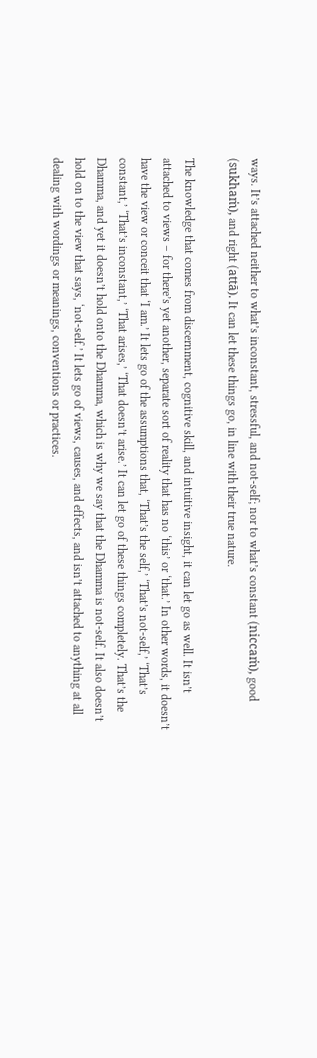ways. It’s attached neither to what’s inconstant, stressful, and not-self; nor to what’s constant (niccaṁ), good (sukhaṁ), and right (attā). It can let these things go, in line with their true nature.

The knowledge that comes from discernment, cognitive skill, and intuitive insight, it can let go as well. It isn’t attached to views – for there’s yet another, separate sort of reality that has no ‘this’ or ‘that.’ In other words, it doesn’t have the view or conceit that ‘I am.’ It lets go of the assumptions that, ‘That’s the self,’ ‘That’s not-self,’ ‘That’s constant,’ ‘That’s inconstant,’ ‘That arises,’ ‘That doesn’t arise.’ It can let go of these things completely. That’s the Dhamma, and yet it doesn’t hold onto the Dhamma, which is why we say that the Dhamma is not-self. It also doesn’t hold on to the view that says, ‘not-self.’ It lets go of views, causes, and effects, and isn’t attached to anything at all dealing with wordings or meanings, conventions or practices.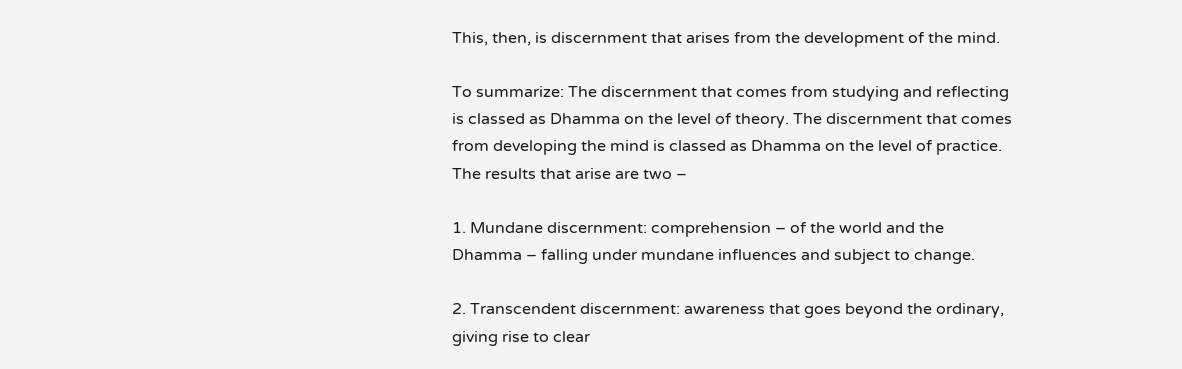This, then, is discernment that arises from the development of the mind.

To summarize: The discernment that comes from studying and reflecting is classed as Dhamma on the level of theory. The discernment that comes from developing the mind is classed as Dhamma on the level of practice. The results that arise are two –

1. Mundane discernment: comprehension – of the world and the Dhamma – falling under mundane influences and subject to change.

2. Transcendent discernment: awareness that goes beyond the ordinary, giving rise to clear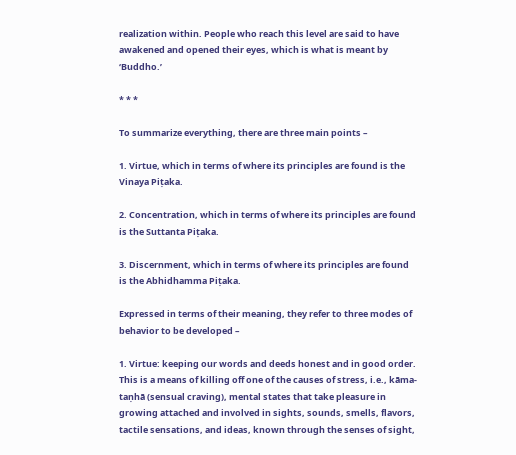realization within. People who reach this level are said to have awakened and opened their eyes, which is what is meant by ‘Buddho.’

* * *

To summarize everything, there are three main points –

1. Virtue, which in terms of where its principles are found is the Vinaya Piṭaka.

2. Concentration, which in terms of where its principles are found is the Suttanta Piṭaka.

3. Discernment, which in terms of where its principles are found is the Abhidhamma Piṭaka.

Expressed in terms of their meaning, they refer to three modes of behavior to be developed –

1. Virtue: keeping our words and deeds honest and in good order. This is a means of killing off one of the causes of stress, i.e., kāma-taṇhā (sensual craving), mental states that take pleasure in growing attached and involved in sights, sounds, smells, flavors, tactile sensations, and ideas, known through the senses of sight,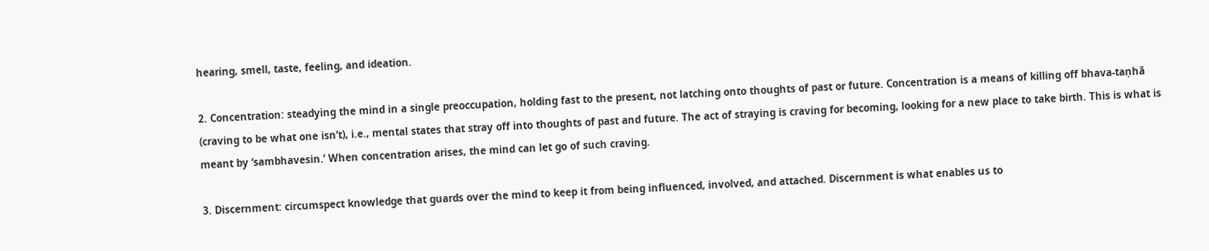hearing, smell, taste, feeling, and ideation.

2. Concentration: steadying the mind in a single preoccupation, holding fast to the present, not latching onto thoughts of past or future. Concentration is a means of killing off bhava-taṇhā (craving to be what one isn’t), i.e., mental states that stray off into thoughts of past and future. The act of straying is craving for becoming, looking for a new place to take birth. This is what is meant by ‘sambhavesin.’ When concentration arises, the mind can let go of such craving.

3. Discernment: circumspect knowledge that guards over the mind to keep it from being influenced, involved, and attached. Discernment is what enables us to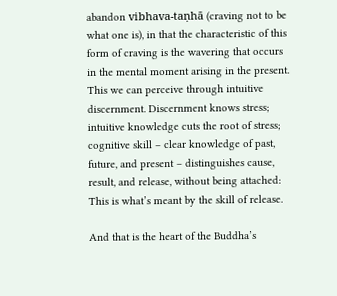abandon vibhava-taṇhā (craving not to be what one is), in that the characteristic of this form of craving is the wavering that occurs in the mental moment arising in the present. This we can perceive through intuitive discernment. Discernment knows stress; intuitive knowledge cuts the root of stress; cognitive skill – clear knowledge of past, future, and present – distinguishes cause, result, and release, without being attached: This is what’s meant by the skill of release.

And that is the heart of the Buddha’s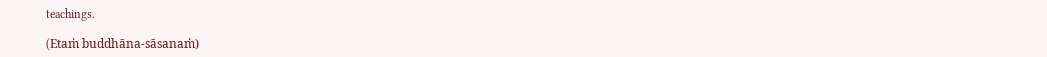teachings.

(Etaṁ buddhāna-sāsanaṁ)